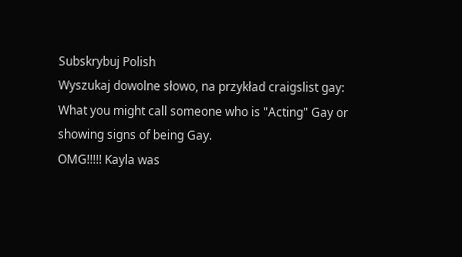Subskrybuj Polish
Wyszukaj dowolne słowo, na przykład craigslist gay:
What you might call someone who is "Acting" Gay or showing signs of being Gay.
OMG!!!!! Kayla was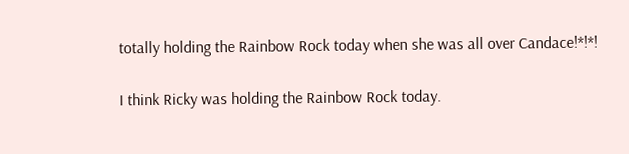totally holding the Rainbow Rock today when she was all over Candace!*!*!

I think Ricky was holding the Rainbow Rock today.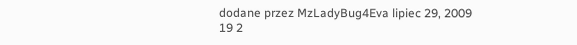dodane przez MzLadyBug4Eva lipiec 29, 2009
19 2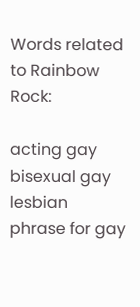Words related to Rainbow Rock:

acting gay bisexual gay lesbian phrase for gay